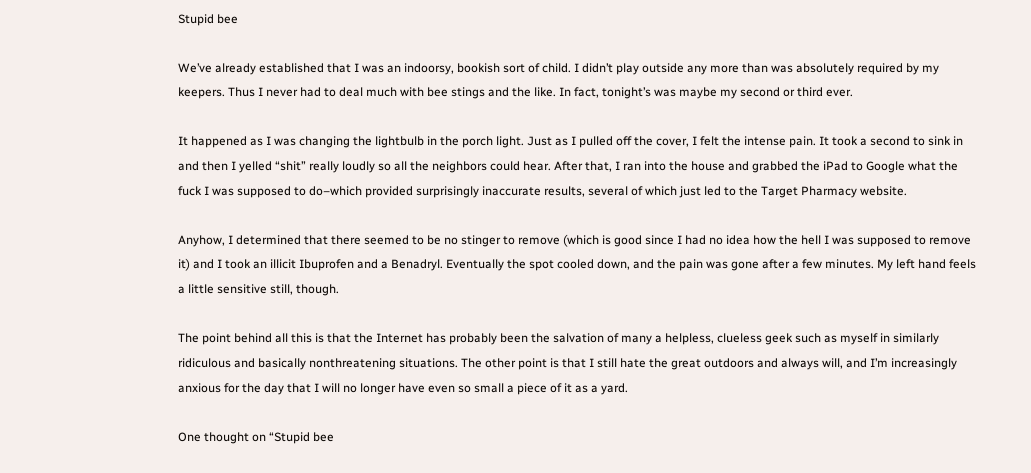Stupid bee

We’ve already established that I was an indoorsy, bookish sort of child. I didn’t play outside any more than was absolutely required by my keepers. Thus I never had to deal much with bee stings and the like. In fact, tonight’s was maybe my second or third ever.

It happened as I was changing the lightbulb in the porch light. Just as I pulled off the cover, I felt the intense pain. It took a second to sink in and then I yelled “shit” really loudly so all the neighbors could hear. After that, I ran into the house and grabbed the iPad to Google what the fuck I was supposed to do–which provided surprisingly inaccurate results, several of which just led to the Target Pharmacy website.

Anyhow, I determined that there seemed to be no stinger to remove (which is good since I had no idea how the hell I was supposed to remove it) and I took an illicit Ibuprofen and a Benadryl. Eventually the spot cooled down, and the pain was gone after a few minutes. My left hand feels a little sensitive still, though.

The point behind all this is that the Internet has probably been the salvation of many a helpless, clueless geek such as myself in similarly ridiculous and basically nonthreatening situations. The other point is that I still hate the great outdoors and always will, and I’m increasingly anxious for the day that I will no longer have even so small a piece of it as a yard.

One thought on “Stupid bee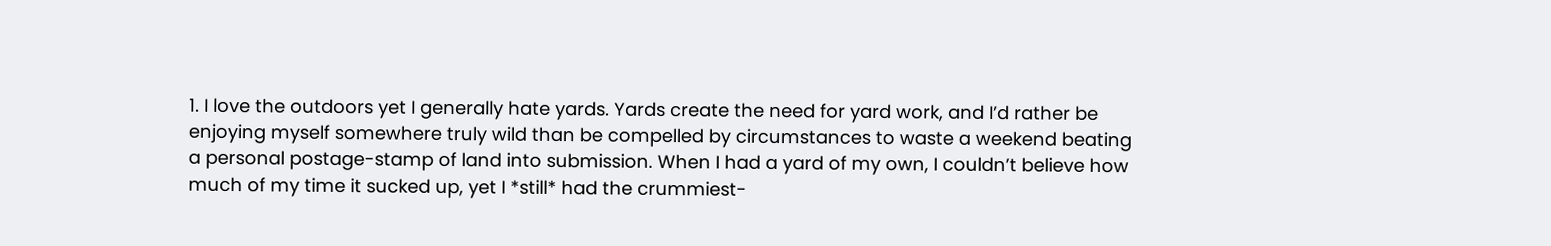1. I love the outdoors yet I generally hate yards. Yards create the need for yard work, and I’d rather be enjoying myself somewhere truly wild than be compelled by circumstances to waste a weekend beating a personal postage-stamp of land into submission. When I had a yard of my own, I couldn’t believe how much of my time it sucked up, yet I *still* had the crummiest-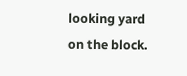looking yard on the block.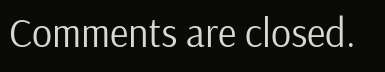Comments are closed.